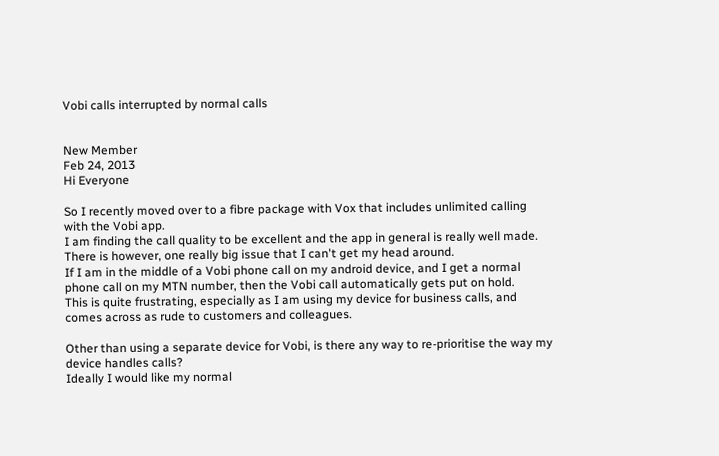Vobi calls interrupted by normal calls


New Member
Feb 24, 2013
Hi Everyone

So I recently moved over to a fibre package with Vox that includes unlimited calling with the Vobi app.
I am finding the call quality to be excellent and the app in general is really well made.
There is however, one really big issue that I can't get my head around.
If I am in the middle of a Vobi phone call on my android device, and I get a normal phone call on my MTN number, then the Vobi call automatically gets put on hold.
This is quite frustrating, especially as I am using my device for business calls, and comes across as rude to customers and colleagues.

Other than using a separate device for Vobi, is there any way to re-prioritise the way my device handles calls?
Ideally I would like my normal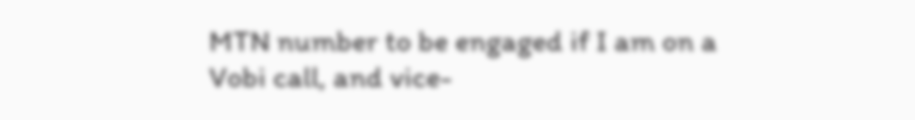MTN number to be engaged if I am on a Vobi call, and vice-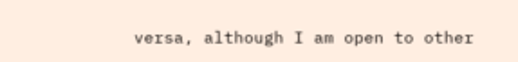versa, although I am open to other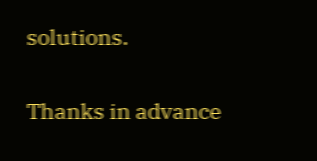solutions.

Thanks in advance